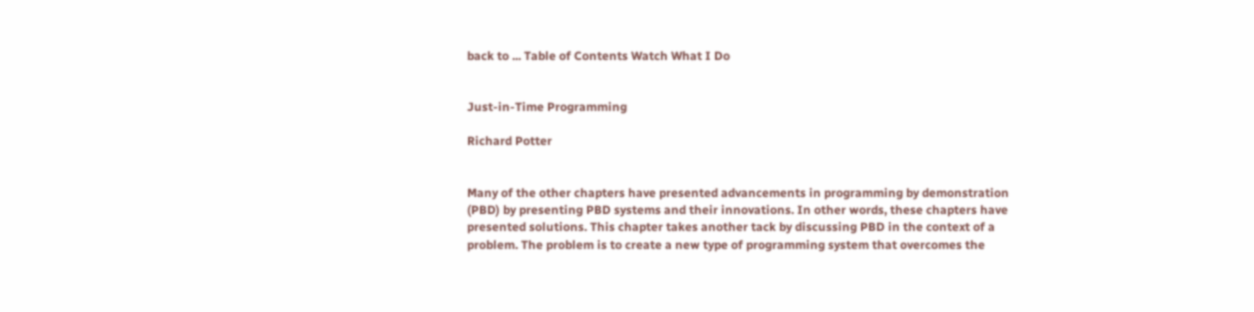back to ... Table of Contents Watch What I Do


Just-in-Time Programming

Richard Potter


Many of the other chapters have presented advancements in programming by demonstration (PBD) by presenting PBD systems and their innovations. In other words, these chapters have presented solutions. This chapter takes another tack by discussing PBD in the context of a problem. The problem is to create a new type of programming system that overcomes the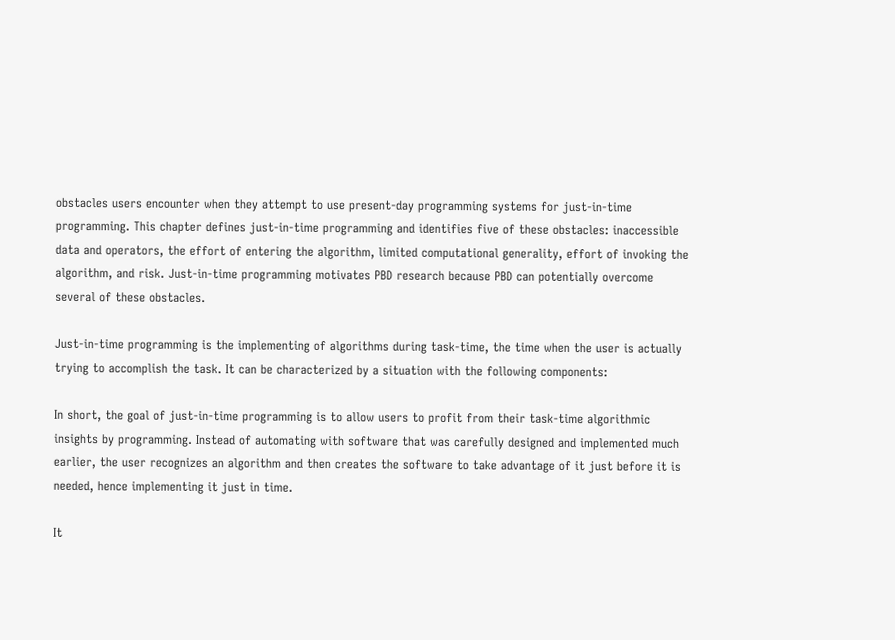obstacles users encounter when they attempt to use present-day programming systems for just-in-time programming. This chapter defines just-in-time programming and identifies five of these obstacles: inaccessible data and operators, the effort of entering the algorithm, limited computational generality, effort of invoking the algorithm, and risk. Just-in-time programming motivates PBD research because PBD can potentially overcome several of these obstacles.

Just-in-time programming is the implementing of algorithms during task-time, the time when the user is actually trying to accomplish the task. It can be characterized by a situation with the following components:

In short, the goal of just-in-time programming is to allow users to profit from their task-time algorithmic insights by programming. Instead of automating with software that was carefully designed and implemented much earlier, the user recognizes an algorithm and then creates the software to take advantage of it just before it is needed, hence implementing it just in time.

It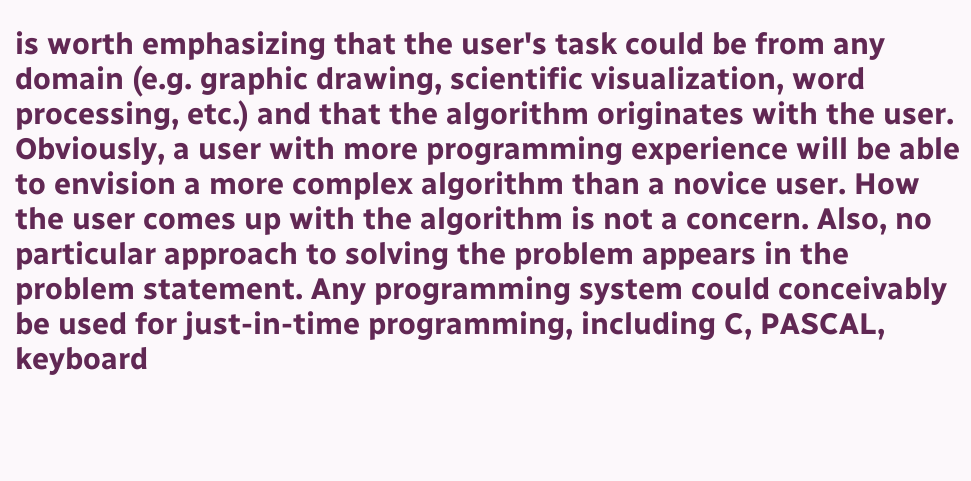is worth emphasizing that the user's task could be from any domain (e.g. graphic drawing, scientific visualization, word processing, etc.) and that the algorithm originates with the user. Obviously, a user with more programming experience will be able to envision a more complex algorithm than a novice user. How the user comes up with the algorithm is not a concern. Also, no particular approach to solving the problem appears in the problem statement. Any programming system could conceivably be used for just-in-time programming, including C, PASCAL, keyboard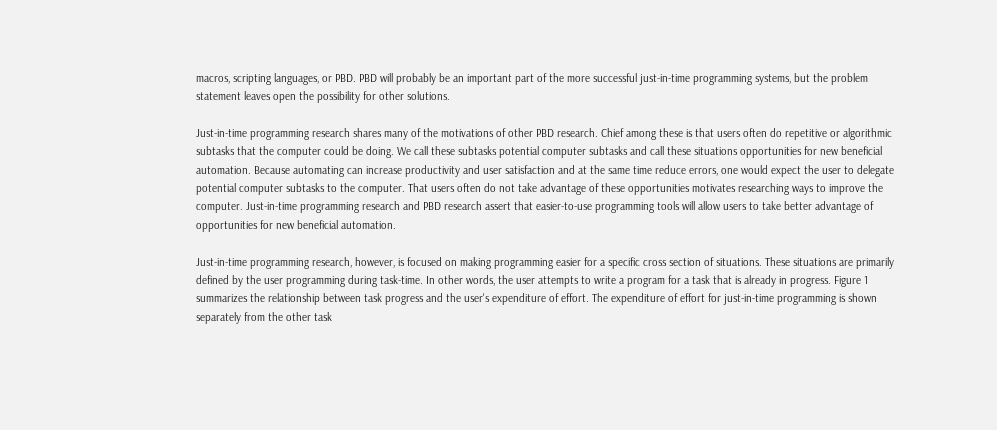macros, scripting languages, or PBD. PBD will probably be an important part of the more successful just-in-time programming systems, but the problem statement leaves open the possibility for other solutions.

Just-in-time programming research shares many of the motivations of other PBD research. Chief among these is that users often do repetitive or algorithmic subtasks that the computer could be doing. We call these subtasks potential computer subtasks and call these situations opportunities for new beneficial automation. Because automating can increase productivity and user satisfaction and at the same time reduce errors, one would expect the user to delegate potential computer subtasks to the computer. That users often do not take advantage of these opportunities motivates researching ways to improve the computer. Just-in-time programming research and PBD research assert that easier-to-use programming tools will allow users to take better advantage of opportunities for new beneficial automation.

Just-in-time programming research, however, is focused on making programming easier for a specific cross section of situations. These situations are primarily defined by the user programming during task-time. In other words, the user attempts to write a program for a task that is already in progress. Figure 1 summarizes the relationship between task progress and the user's expenditure of effort. The expenditure of effort for just-in-time programming is shown separately from the other task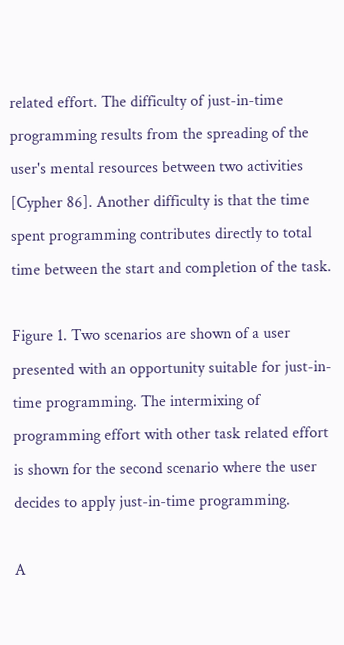related effort. The difficulty of just-in-time programming results from the spreading of the user's mental resources between two activities [Cypher 86]. Another difficulty is that the time spent programming contributes directly to total time between the start and completion of the task.

Figure 1. Two scenarios are shown of a user presented with an opportunity suitable for just-in-time programming. The intermixing of programming effort with other task related effort is shown for the second scenario where the user decides to apply just-in-time programming.

A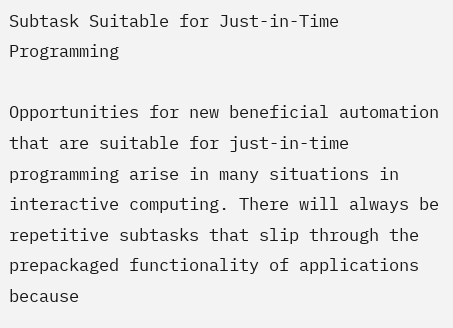Subtask Suitable for Just-in-Time Programming

Opportunities for new beneficial automation that are suitable for just-in-time programming arise in many situations in interactive computing. There will always be repetitive subtasks that slip through the prepackaged functionality of applications because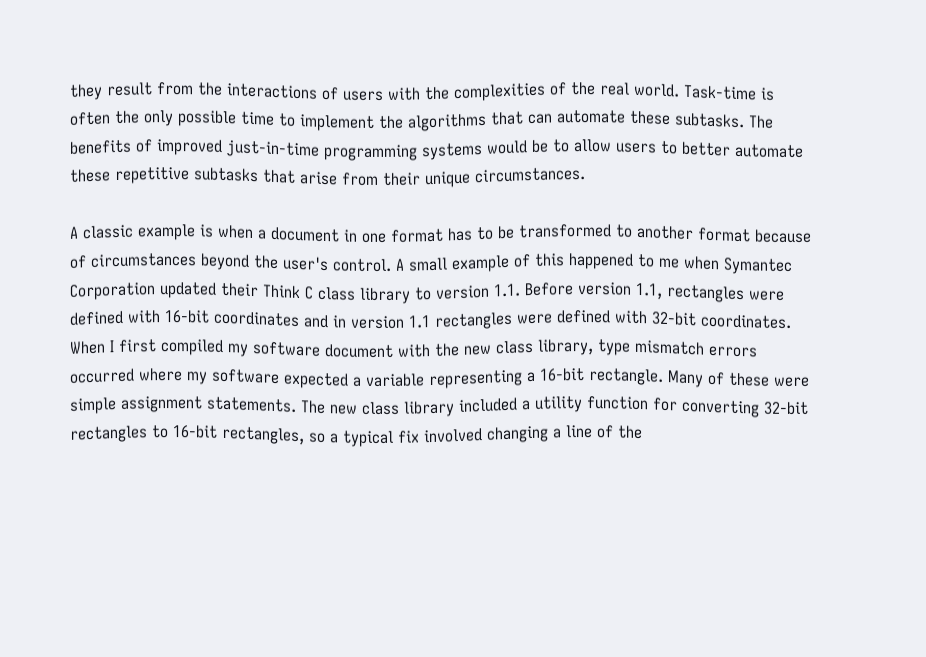they result from the interactions of users with the complexities of the real world. Task-time is often the only possible time to implement the algorithms that can automate these subtasks. The benefits of improved just-in-time programming systems would be to allow users to better automate these repetitive subtasks that arise from their unique circumstances.

A classic example is when a document in one format has to be transformed to another format because of circumstances beyond the user's control. A small example of this happened to me when Symantec Corporation updated their Think C class library to version 1.1. Before version 1.1, rectangles were defined with 16-bit coordinates and in version 1.1 rectangles were defined with 32-bit coordinates. When I first compiled my software document with the new class library, type mismatch errors occurred where my software expected a variable representing a 16-bit rectangle. Many of these were simple assignment statements. The new class library included a utility function for converting 32-bit rectangles to 16-bit rectangles, so a typical fix involved changing a line of the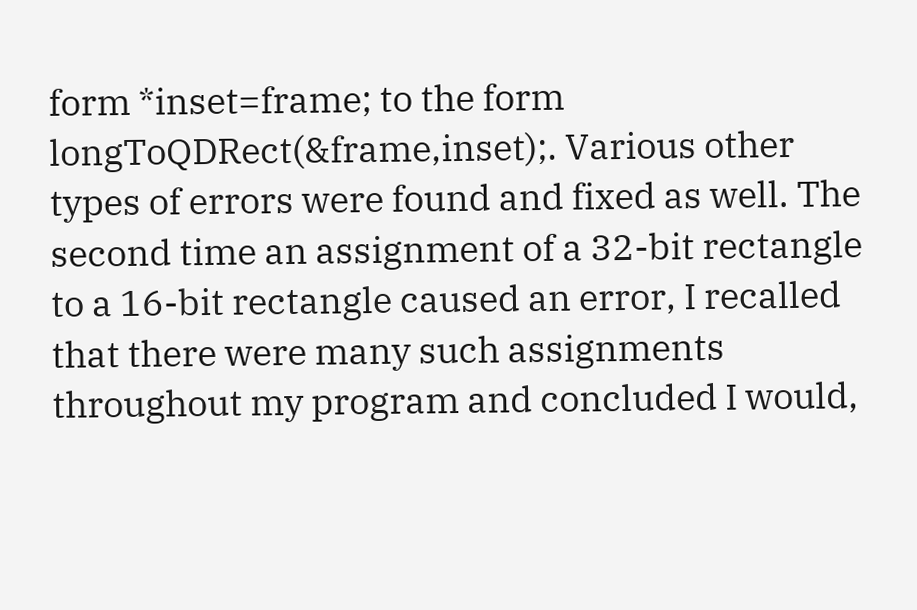form *inset=frame; to the form longToQDRect(&frame,inset);. Various other types of errors were found and fixed as well. The second time an assignment of a 32-bit rectangle to a 16-bit rectangle caused an error, I recalled that there were many such assignments throughout my program and concluded I would,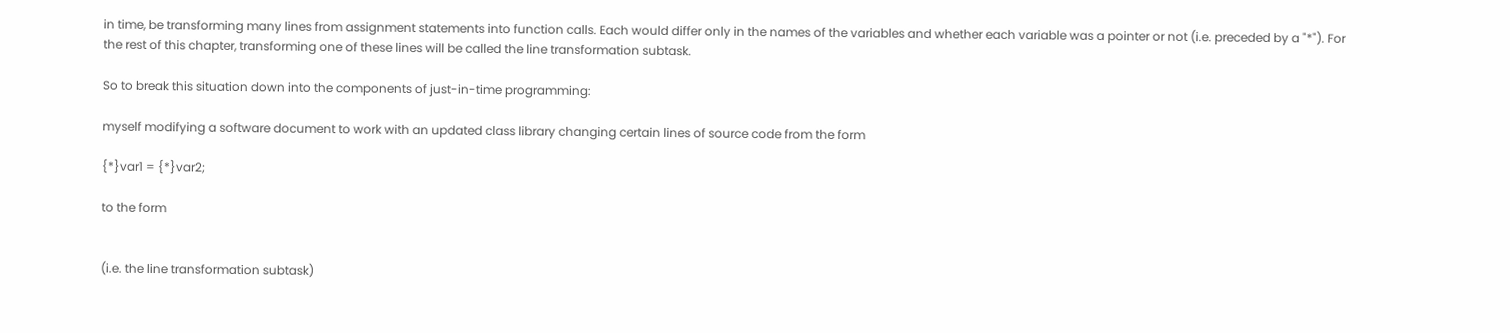in time, be transforming many lines from assignment statements into function calls. Each would differ only in the names of the variables and whether each variable was a pointer or not (i.e. preceded by a "*"). For the rest of this chapter, transforming one of these lines will be called the line transformation subtask.

So to break this situation down into the components of just-in-time programming:

myself modifying a software document to work with an updated class library changing certain lines of source code from the form

{*}var1 = {*}var2;

to the form


(i.e. the line transformation subtask)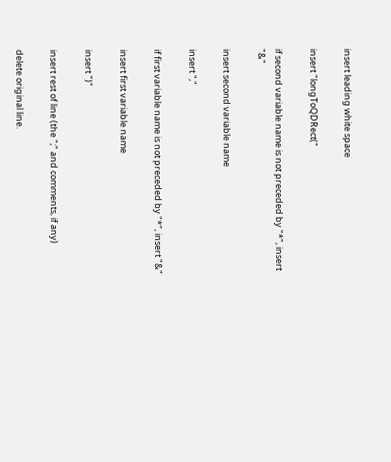insert leading white space

insert "longToQDRect("

if second variable name is not preceded by "*", insert "&"

insert second variable name

insert ","

if first variable name is not preceded by "*", insert "&"

insert first variable name

insert ")"

insert rest of line (the ";" and comments, if any)

delete original line.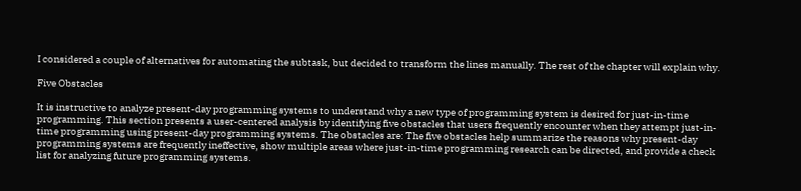I considered a couple of alternatives for automating the subtask, but decided to transform the lines manually. The rest of the chapter will explain why.

Five Obstacles

It is instructive to analyze present-day programming systems to understand why a new type of programming system is desired for just-in-time programming. This section presents a user-centered analysis by identifying five obstacles that users frequently encounter when they attempt just-in-time programming using present-day programming systems. The obstacles are: The five obstacles help summarize the reasons why present-day programming systems are frequently ineffective, show multiple areas where just-in-time programming research can be directed, and provide a check list for analyzing future programming systems.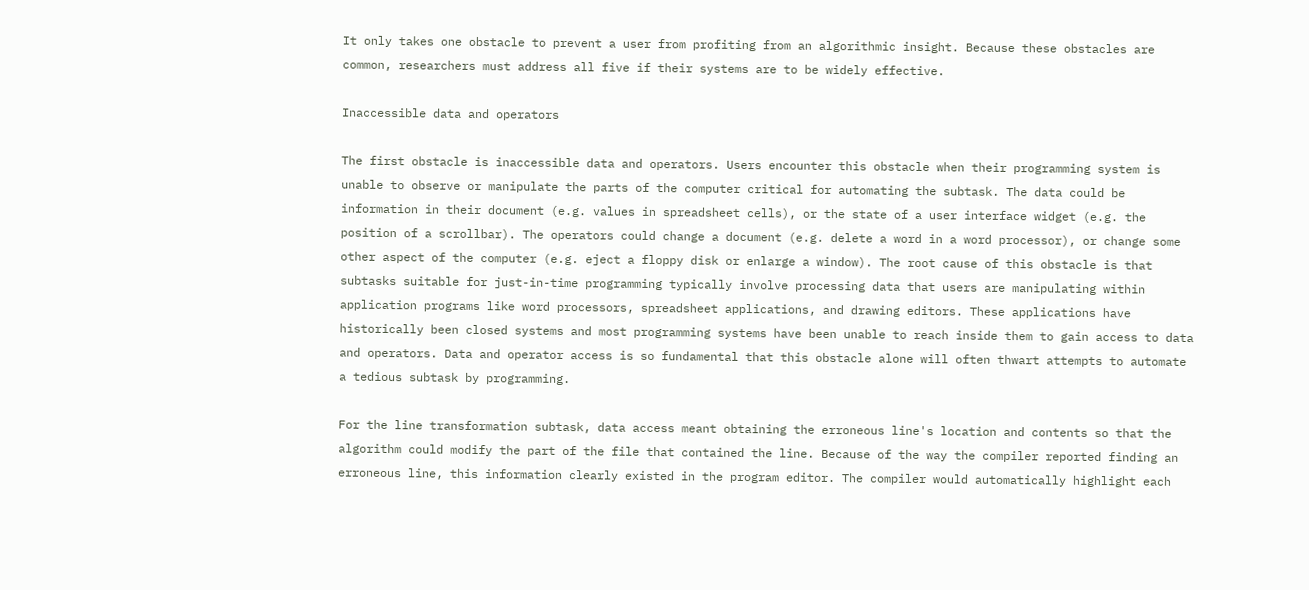It only takes one obstacle to prevent a user from profiting from an algorithmic insight. Because these obstacles are common, researchers must address all five if their systems are to be widely effective.

Inaccessible data and operators

The first obstacle is inaccessible data and operators. Users encounter this obstacle when their programming system is unable to observe or manipulate the parts of the computer critical for automating the subtask. The data could be information in their document (e.g. values in spreadsheet cells), or the state of a user interface widget (e.g. the position of a scrollbar). The operators could change a document (e.g. delete a word in a word processor), or change some other aspect of the computer (e.g. eject a floppy disk or enlarge a window). The root cause of this obstacle is that subtasks suitable for just-in-time programming typically involve processing data that users are manipulating within application programs like word processors, spreadsheet applications, and drawing editors. These applications have historically been closed systems and most programming systems have been unable to reach inside them to gain access to data and operators. Data and operator access is so fundamental that this obstacle alone will often thwart attempts to automate a tedious subtask by programming.

For the line transformation subtask, data access meant obtaining the erroneous line's location and contents so that the algorithm could modify the part of the file that contained the line. Because of the way the compiler reported finding an erroneous line, this information clearly existed in the program editor. The compiler would automatically highlight each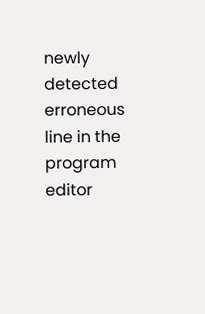newly detected erroneous line in the program editor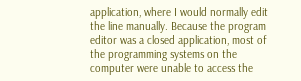application, where I would normally edit the line manually. Because the program editor was a closed application, most of the programming systems on the computer were unable to access the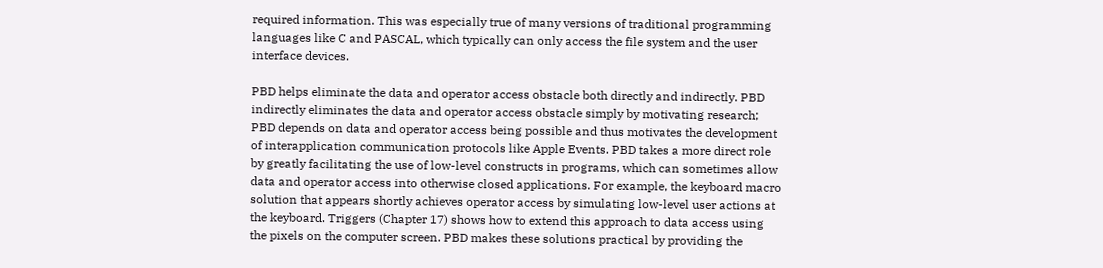required information. This was especially true of many versions of traditional programming languages like C and PASCAL, which typically can only access the file system and the user interface devices.

PBD helps eliminate the data and operator access obstacle both directly and indirectly. PBD indirectly eliminates the data and operator access obstacle simply by motivating research; PBD depends on data and operator access being possible and thus motivates the development of interapplication communication protocols like Apple Events. PBD takes a more direct role by greatly facilitating the use of low-level constructs in programs, which can sometimes allow data and operator access into otherwise closed applications. For example, the keyboard macro solution that appears shortly achieves operator access by simulating low-level user actions at the keyboard. Triggers (Chapter 17) shows how to extend this approach to data access using the pixels on the computer screen. PBD makes these solutions practical by providing the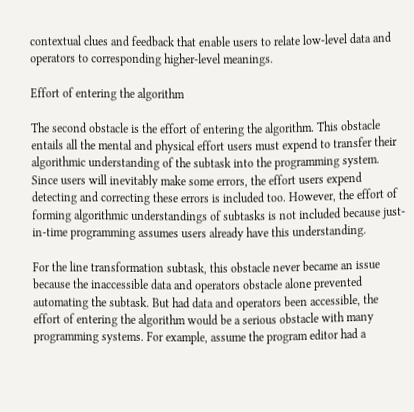contextual clues and feedback that enable users to relate low-level data and operators to corresponding higher-level meanings.

Effort of entering the algorithm

The second obstacle is the effort of entering the algorithm. This obstacle entails all the mental and physical effort users must expend to transfer their algorithmic understanding of the subtask into the programming system. Since users will inevitably make some errors, the effort users expend detecting and correcting these errors is included too. However, the effort of forming algorithmic understandings of subtasks is not included because just-in-time programming assumes users already have this understanding.

For the line transformation subtask, this obstacle never became an issue because the inaccessible data and operators obstacle alone prevented automating the subtask. But had data and operators been accessible, the effort of entering the algorithm would be a serious obstacle with many programming systems. For example, assume the program editor had a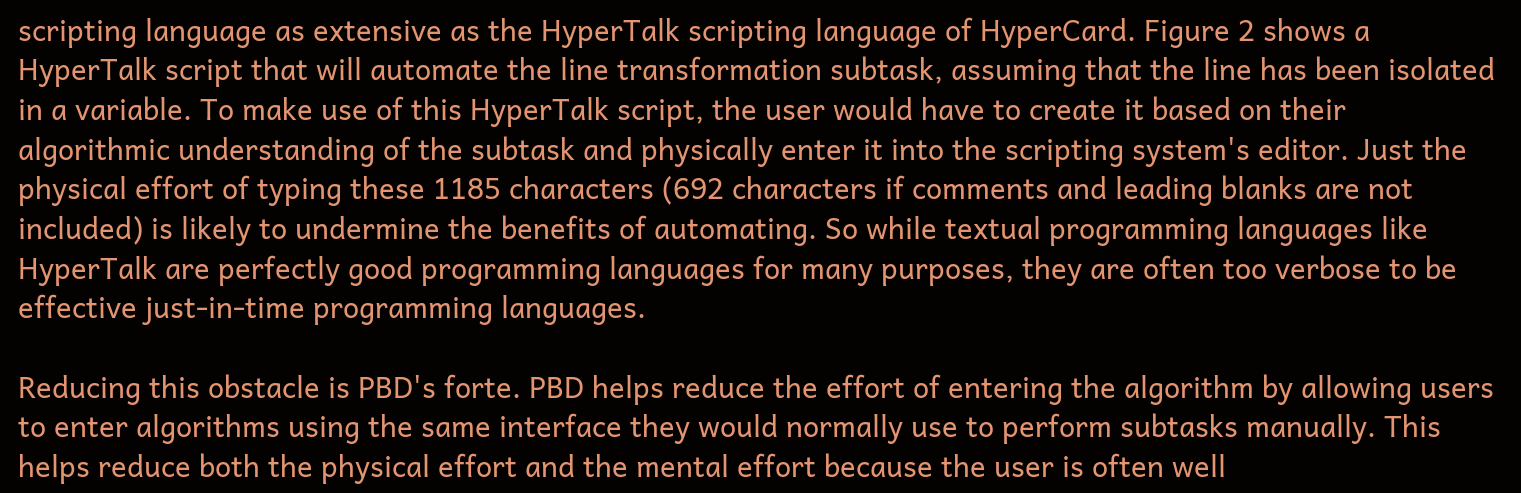scripting language as extensive as the HyperTalk scripting language of HyperCard. Figure 2 shows a HyperTalk script that will automate the line transformation subtask, assuming that the line has been isolated in a variable. To make use of this HyperTalk script, the user would have to create it based on their algorithmic understanding of the subtask and physically enter it into the scripting system's editor. Just the physical effort of typing these 1185 characters (692 characters if comments and leading blanks are not included) is likely to undermine the benefits of automating. So while textual programming languages like HyperTalk are perfectly good programming languages for many purposes, they are often too verbose to be effective just-in-time programming languages.

Reducing this obstacle is PBD's forte. PBD helps reduce the effort of entering the algorithm by allowing users to enter algorithms using the same interface they would normally use to perform subtasks manually. This helps reduce both the physical effort and the mental effort because the user is often well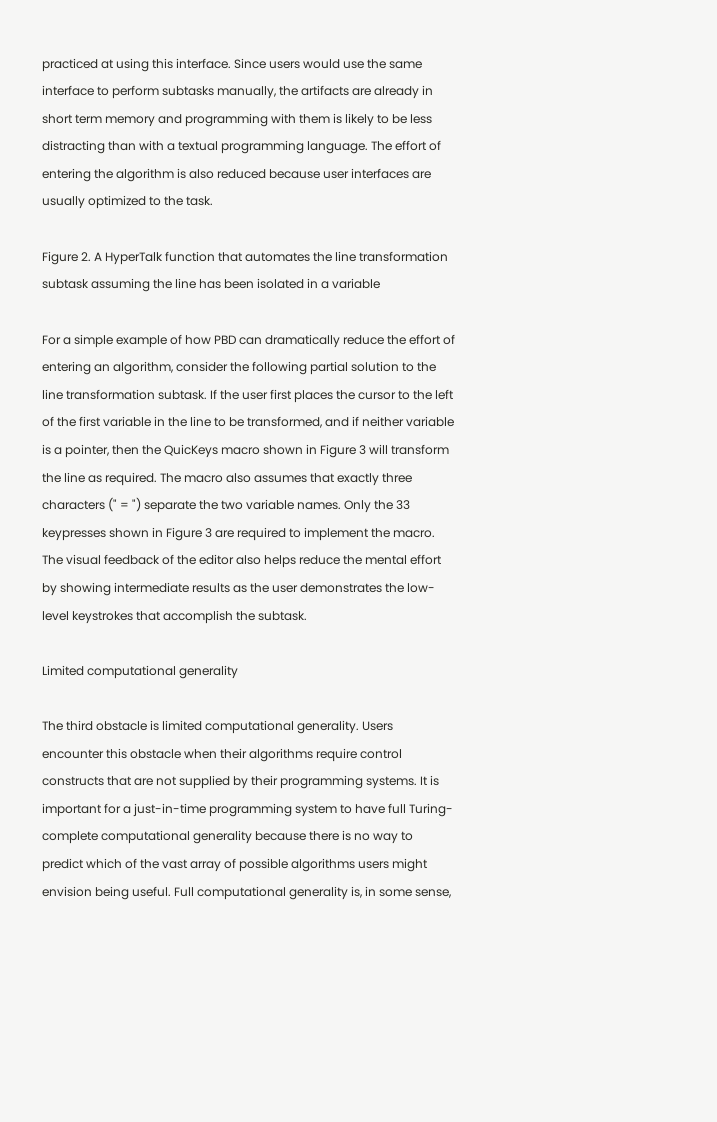practiced at using this interface. Since users would use the same interface to perform subtasks manually, the artifacts are already in short term memory and programming with them is likely to be less distracting than with a textual programming language. The effort of entering the algorithm is also reduced because user interfaces are usually optimized to the task.

Figure 2. A HyperTalk function that automates the line transformation subtask assuming the line has been isolated in a variable

For a simple example of how PBD can dramatically reduce the effort of entering an algorithm, consider the following partial solution to the line transformation subtask. If the user first places the cursor to the left of the first variable in the line to be transformed, and if neither variable is a pointer, then the QuicKeys macro shown in Figure 3 will transform the line as required. The macro also assumes that exactly three characters (" = ") separate the two variable names. Only the 33 keypresses shown in Figure 3 are required to implement the macro. The visual feedback of the editor also helps reduce the mental effort by showing intermediate results as the user demonstrates the low-level keystrokes that accomplish the subtask.

Limited computational generality

The third obstacle is limited computational generality. Users encounter this obstacle when their algorithms require control constructs that are not supplied by their programming systems. It is important for a just-in-time programming system to have full Turing-complete computational generality because there is no way to predict which of the vast array of possible algorithms users might envision being useful. Full computational generality is, in some sense,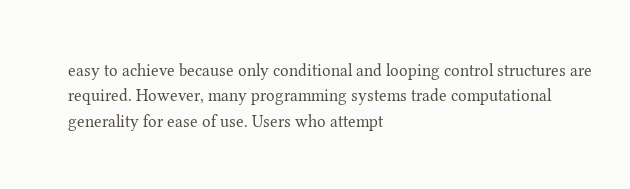easy to achieve because only conditional and looping control structures are required. However, many programming systems trade computational generality for ease of use. Users who attempt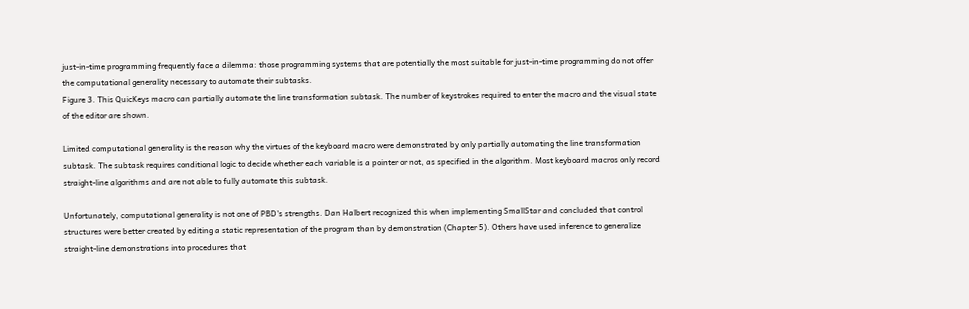just-in-time programming frequently face a dilemma: those programming systems that are potentially the most suitable for just-in-time programming do not offer the computational generality necessary to automate their subtasks.
Figure 3. This QuicKeys macro can partially automate the line transformation subtask. The number of keystrokes required to enter the macro and the visual state of the editor are shown.

Limited computational generality is the reason why the virtues of the keyboard macro were demonstrated by only partially automating the line transformation subtask. The subtask requires conditional logic to decide whether each variable is a pointer or not, as specified in the algorithm. Most keyboard macros only record straight-line algorithms and are not able to fully automate this subtask.

Unfortunately, computational generality is not one of PBD's strengths. Dan Halbert recognized this when implementing SmallStar and concluded that control structures were better created by editing a static representation of the program than by demonstration (Chapter 5). Others have used inference to generalize straight-line demonstrations into procedures that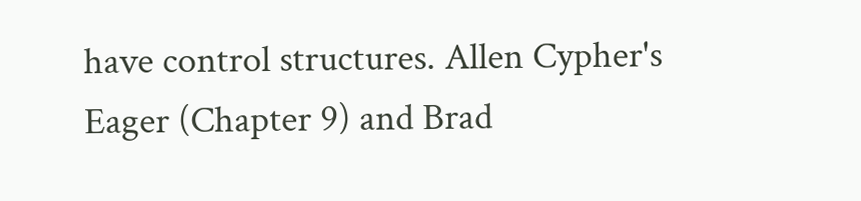have control structures. Allen Cypher's Eager (Chapter 9) and Brad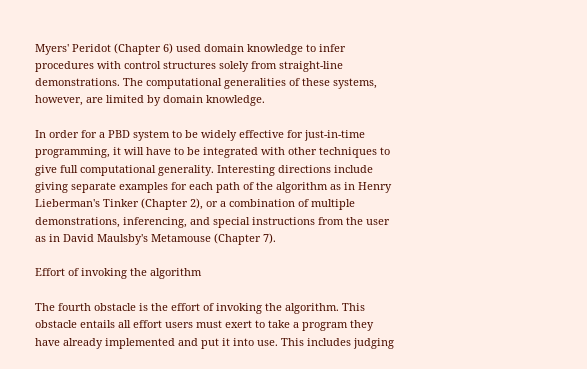Myers' Peridot (Chapter 6) used domain knowledge to infer procedures with control structures solely from straight-line demonstrations. The computational generalities of these systems, however, are limited by domain knowledge.

In order for a PBD system to be widely effective for just-in-time programming, it will have to be integrated with other techniques to give full computational generality. Interesting directions include giving separate examples for each path of the algorithm as in Henry Lieberman's Tinker (Chapter 2), or a combination of multiple demonstrations, inferencing, and special instructions from the user as in David Maulsby's Metamouse (Chapter 7).

Effort of invoking the algorithm

The fourth obstacle is the effort of invoking the algorithm. This obstacle entails all effort users must exert to take a program they have already implemented and put it into use. This includes judging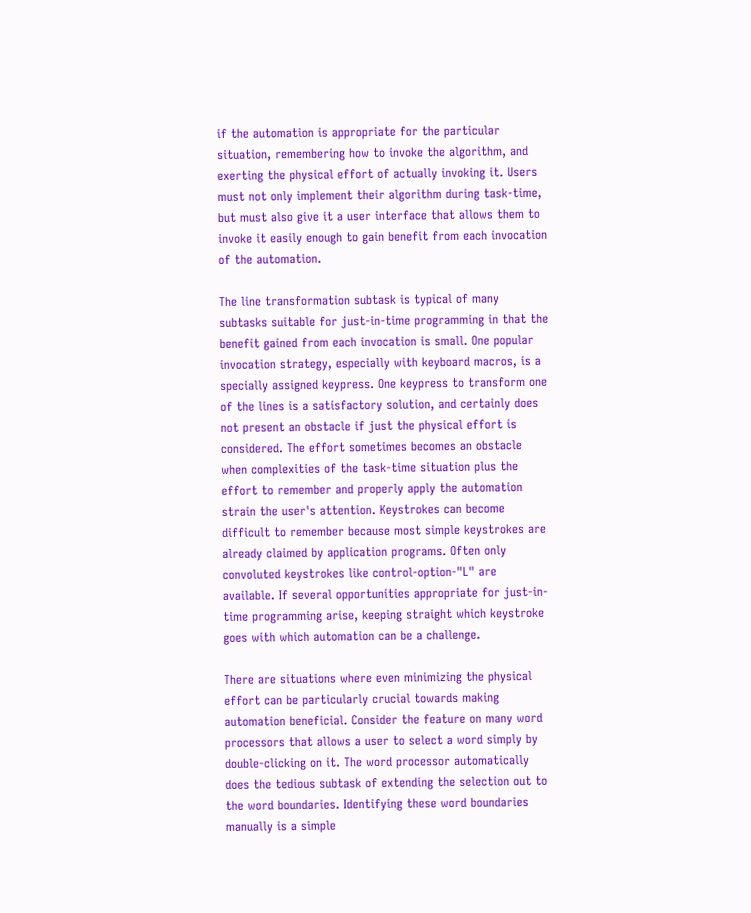if the automation is appropriate for the particular situation, remembering how to invoke the algorithm, and exerting the physical effort of actually invoking it. Users must not only implement their algorithm during task-time, but must also give it a user interface that allows them to invoke it easily enough to gain benefit from each invocation of the automation.

The line transformation subtask is typical of many subtasks suitable for just-in-time programming in that the benefit gained from each invocation is small. One popular invocation strategy, especially with keyboard macros, is a specially assigned keypress. One keypress to transform one of the lines is a satisfactory solution, and certainly does not present an obstacle if just the physical effort is considered. The effort sometimes becomes an obstacle when complexities of the task-time situation plus the effort to remember and properly apply the automation strain the user's attention. Keystrokes can become difficult to remember because most simple keystrokes are already claimed by application programs. Often only convoluted keystrokes like control-option-"L" are available. If several opportunities appropriate for just-in-time programming arise, keeping straight which keystroke goes with which automation can be a challenge.

There are situations where even minimizing the physical effort can be particularly crucial towards making automation beneficial. Consider the feature on many word processors that allows a user to select a word simply by double-clicking on it. The word processor automatically does the tedious subtask of extending the selection out to the word boundaries. Identifying these word boundaries manually is a simple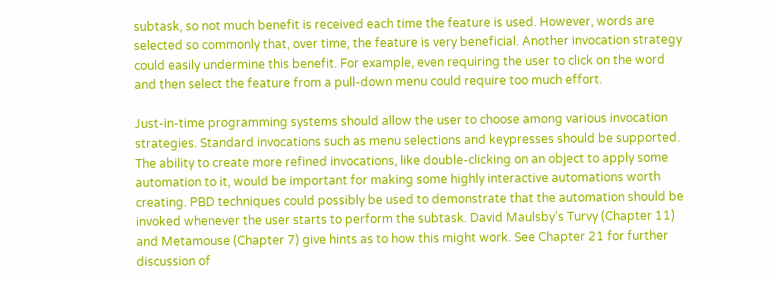subtask, so not much benefit is received each time the feature is used. However, words are selected so commonly that, over time, the feature is very beneficial. Another invocation strategy could easily undermine this benefit. For example, even requiring the user to click on the word and then select the feature from a pull-down menu could require too much effort.

Just-in-time programming systems should allow the user to choose among various invocation strategies. Standard invocations such as menu selections and keypresses should be supported. The ability to create more refined invocations, like double-clicking on an object to apply some automation to it, would be important for making some highly interactive automations worth creating. PBD techniques could possibly be used to demonstrate that the automation should be invoked whenever the user starts to perform the subtask. David Maulsby's Turvy (Chapter 11) and Metamouse (Chapter 7) give hints as to how this might work. See Chapter 21 for further discussion of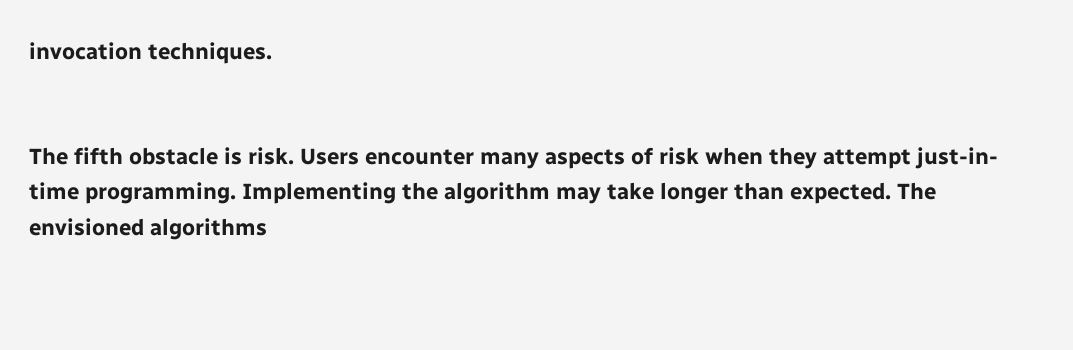invocation techniques.


The fifth obstacle is risk. Users encounter many aspects of risk when they attempt just-in-time programming. Implementing the algorithm may take longer than expected. The envisioned algorithms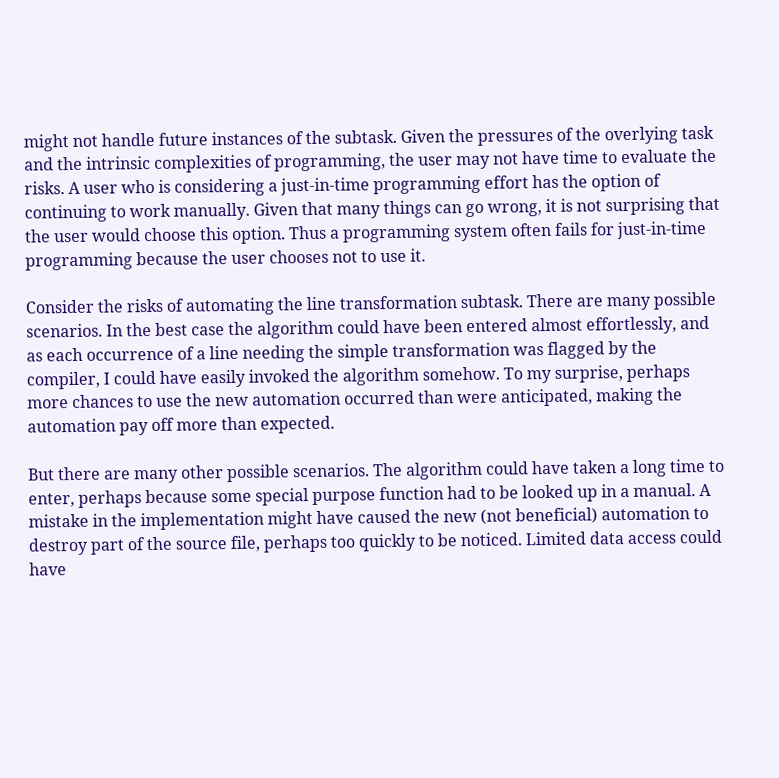might not handle future instances of the subtask. Given the pressures of the overlying task and the intrinsic complexities of programming, the user may not have time to evaluate the risks. A user who is considering a just-in-time programming effort has the option of continuing to work manually. Given that many things can go wrong, it is not surprising that the user would choose this option. Thus a programming system often fails for just-in-time programming because the user chooses not to use it.

Consider the risks of automating the line transformation subtask. There are many possible scenarios. In the best case the algorithm could have been entered almost effortlessly, and as each occurrence of a line needing the simple transformation was flagged by the compiler, I could have easily invoked the algorithm somehow. To my surprise, perhaps more chances to use the new automation occurred than were anticipated, making the automation pay off more than expected.

But there are many other possible scenarios. The algorithm could have taken a long time to enter, perhaps because some special purpose function had to be looked up in a manual. A mistake in the implementation might have caused the new (not beneficial) automation to destroy part of the source file, perhaps too quickly to be noticed. Limited data access could have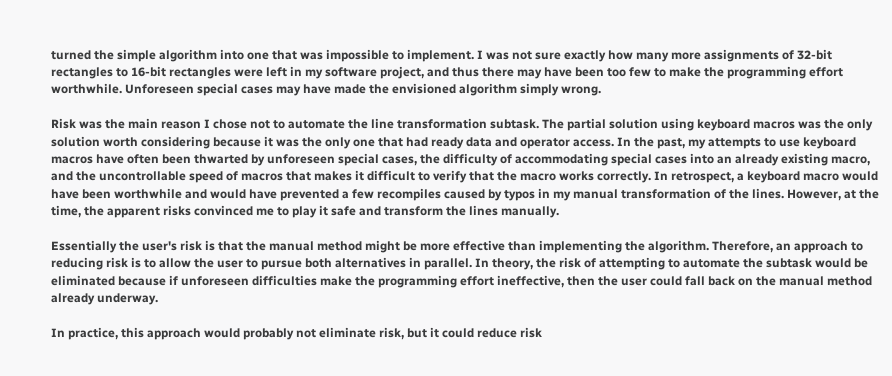turned the simple algorithm into one that was impossible to implement. I was not sure exactly how many more assignments of 32-bit rectangles to 16-bit rectangles were left in my software project, and thus there may have been too few to make the programming effort worthwhile. Unforeseen special cases may have made the envisioned algorithm simply wrong.

Risk was the main reason I chose not to automate the line transformation subtask. The partial solution using keyboard macros was the only solution worth considering because it was the only one that had ready data and operator access. In the past, my attempts to use keyboard macros have often been thwarted by unforeseen special cases, the difficulty of accommodating special cases into an already existing macro, and the uncontrollable speed of macros that makes it difficult to verify that the macro works correctly. In retrospect, a keyboard macro would have been worthwhile and would have prevented a few recompiles caused by typos in my manual transformation of the lines. However, at the time, the apparent risks convinced me to play it safe and transform the lines manually.

Essentially the user's risk is that the manual method might be more effective than implementing the algorithm. Therefore, an approach to reducing risk is to allow the user to pursue both alternatives in parallel. In theory, the risk of attempting to automate the subtask would be eliminated because if unforeseen difficulties make the programming effort ineffective, then the user could fall back on the manual method already underway.

In practice, this approach would probably not eliminate risk, but it could reduce risk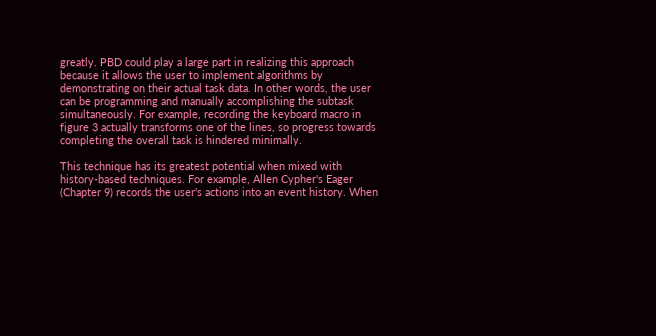greatly. PBD could play a large part in realizing this approach because it allows the user to implement algorithms by demonstrating on their actual task data. In other words, the user can be programming and manually accomplishing the subtask simultaneously. For example, recording the keyboard macro in figure 3 actually transforms one of the lines, so progress towards completing the overall task is hindered minimally.

This technique has its greatest potential when mixed with history-based techniques. For example, Allen Cypher's Eager (Chapter 9) records the user's actions into an event history. When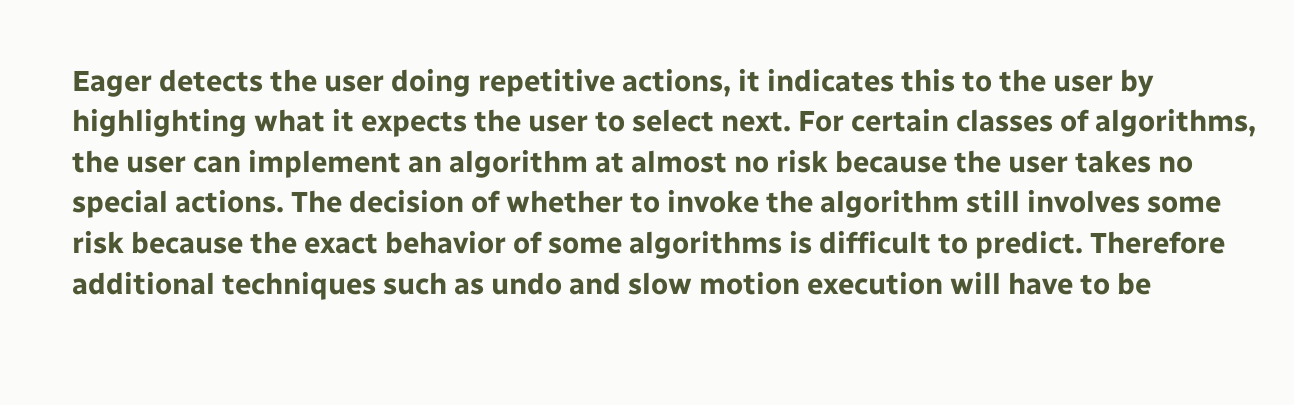Eager detects the user doing repetitive actions, it indicates this to the user by highlighting what it expects the user to select next. For certain classes of algorithms, the user can implement an algorithm at almost no risk because the user takes no special actions. The decision of whether to invoke the algorithm still involves some risk because the exact behavior of some algorithms is difficult to predict. Therefore additional techniques such as undo and slow motion execution will have to be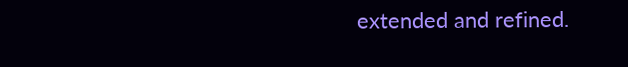extended and refined.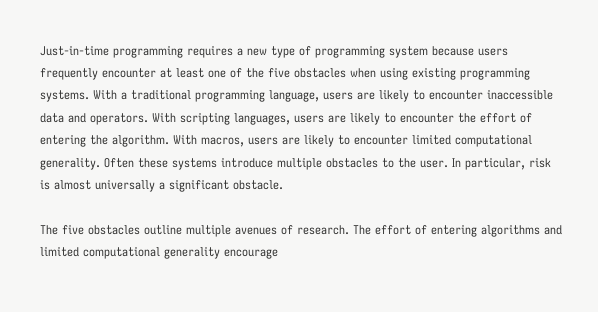Just-in-time programming requires a new type of programming system because users frequently encounter at least one of the five obstacles when using existing programming systems. With a traditional programming language, users are likely to encounter inaccessible data and operators. With scripting languages, users are likely to encounter the effort of entering the algorithm. With macros, users are likely to encounter limited computational generality. Often these systems introduce multiple obstacles to the user. In particular, risk is almost universally a significant obstacle.

The five obstacles outline multiple avenues of research. The effort of entering algorithms and limited computational generality encourage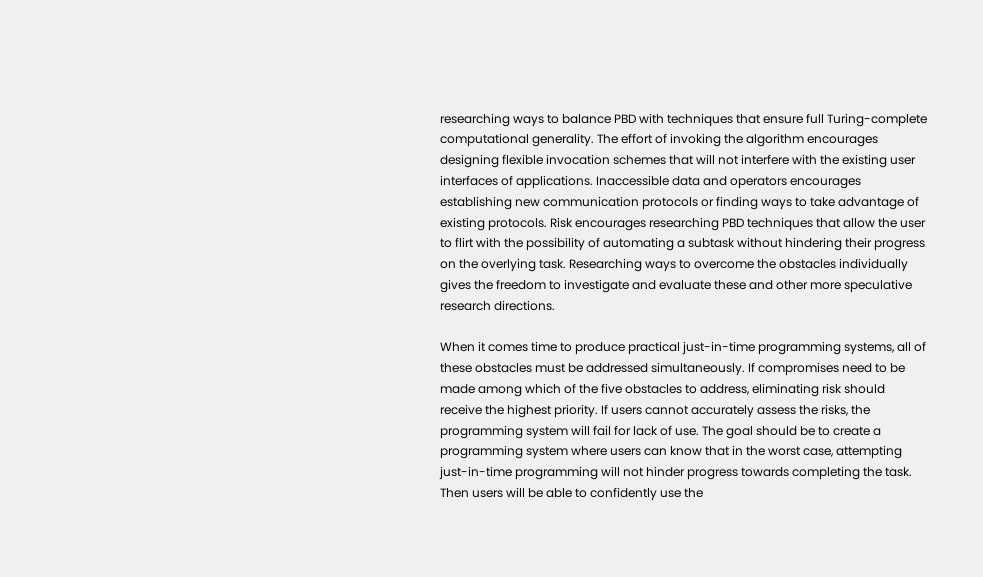researching ways to balance PBD with techniques that ensure full Turing-complete computational generality. The effort of invoking the algorithm encourages designing flexible invocation schemes that will not interfere with the existing user interfaces of applications. Inaccessible data and operators encourages establishing new communication protocols or finding ways to take advantage of existing protocols. Risk encourages researching PBD techniques that allow the user to flirt with the possibility of automating a subtask without hindering their progress on the overlying task. Researching ways to overcome the obstacles individually gives the freedom to investigate and evaluate these and other more speculative research directions.

When it comes time to produce practical just-in-time programming systems, all of these obstacles must be addressed simultaneously. If compromises need to be made among which of the five obstacles to address, eliminating risk should receive the highest priority. If users cannot accurately assess the risks, the programming system will fail for lack of use. The goal should be to create a programming system where users can know that in the worst case, attempting just-in-time programming will not hinder progress towards completing the task. Then users will be able to confidently use the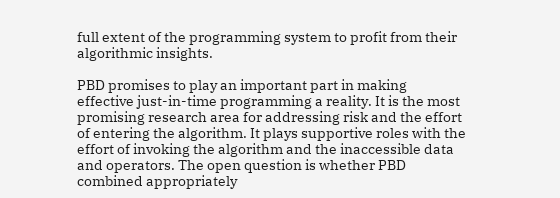full extent of the programming system to profit from their algorithmic insights.

PBD promises to play an important part in making effective just-in-time programming a reality. It is the most promising research area for addressing risk and the effort of entering the algorithm. It plays supportive roles with the effort of invoking the algorithm and the inaccessible data and operators. The open question is whether PBD combined appropriately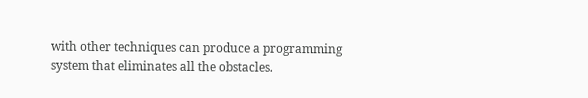with other techniques can produce a programming system that eliminates all the obstacles.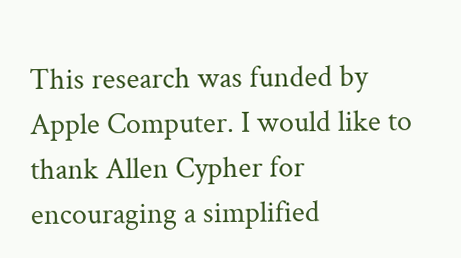This research was funded by Apple Computer. I would like to thank Allen Cypher for encouraging a simplified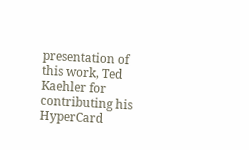presentation of this work, Ted Kaehler for contributing his HyperCard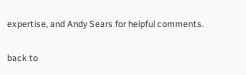expertise, and Andy Sears for helpful comments.

back to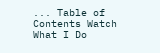... Table of Contents Watch What I Do